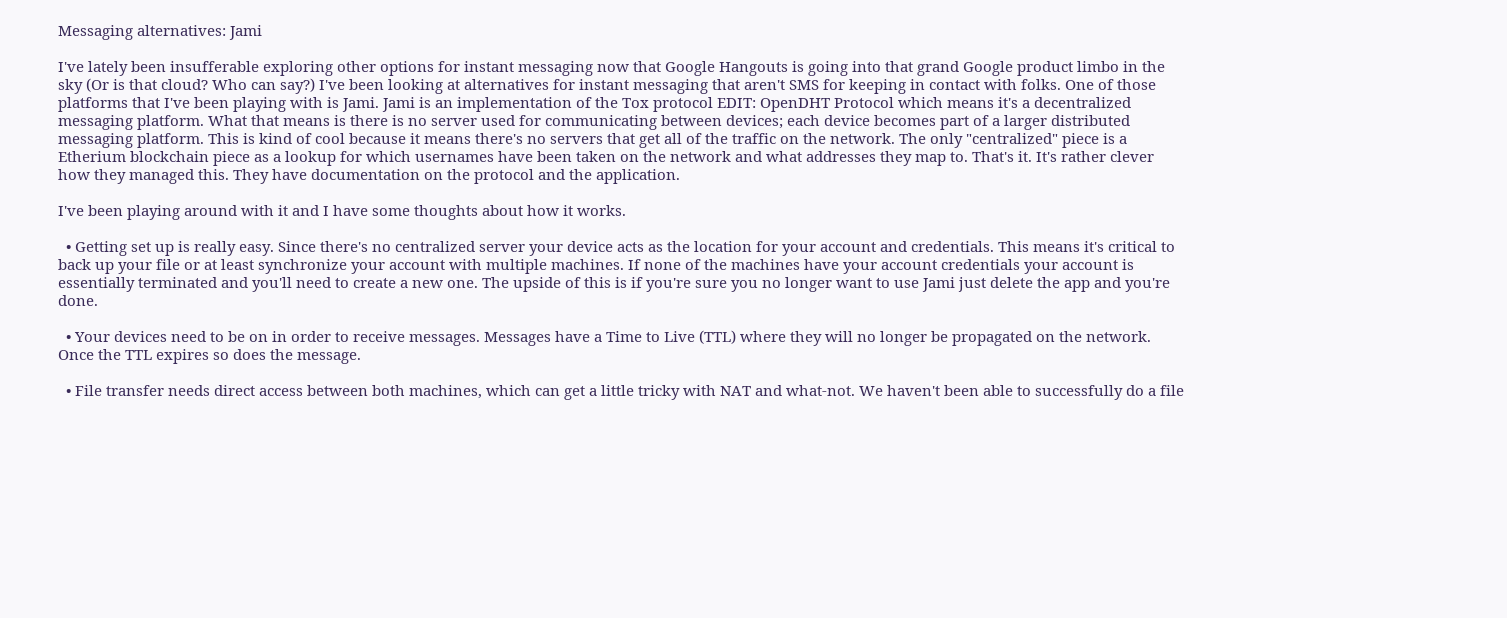Messaging alternatives: Jami

I've lately been insufferable exploring other options for instant messaging now that Google Hangouts is going into that grand Google product limbo in the sky (Or is that cloud? Who can say?) I've been looking at alternatives for instant messaging that aren't SMS for keeping in contact with folks. One of those platforms that I've been playing with is Jami. Jami is an implementation of the Tox protocol EDIT: OpenDHT Protocol which means it's a decentralized messaging platform. What that means is there is no server used for communicating between devices; each device becomes part of a larger distributed messaging platform. This is kind of cool because it means there's no servers that get all of the traffic on the network. The only "centralized" piece is a Etherium blockchain piece as a lookup for which usernames have been taken on the network and what addresses they map to. That's it. It's rather clever how they managed this. They have documentation on the protocol and the application.

I've been playing around with it and I have some thoughts about how it works.

  • Getting set up is really easy. Since there's no centralized server your device acts as the location for your account and credentials. This means it's critical to back up your file or at least synchronize your account with multiple machines. If none of the machines have your account credentials your account is essentially terminated and you'll need to create a new one. The upside of this is if you're sure you no longer want to use Jami just delete the app and you're done.

  • Your devices need to be on in order to receive messages. Messages have a Time to Live (TTL) where they will no longer be propagated on the network. Once the TTL expires so does the message.

  • File transfer needs direct access between both machines, which can get a little tricky with NAT and what-not. We haven't been able to successfully do a file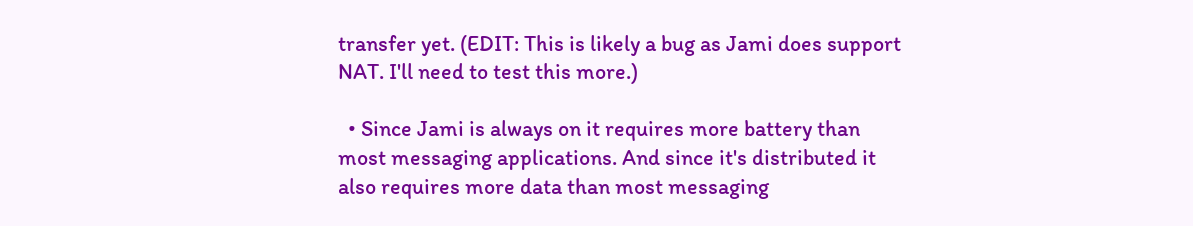transfer yet. (EDIT: This is likely a bug as Jami does support NAT. I'll need to test this more.)

  • Since Jami is always on it requires more battery than most messaging applications. And since it's distributed it also requires more data than most messaging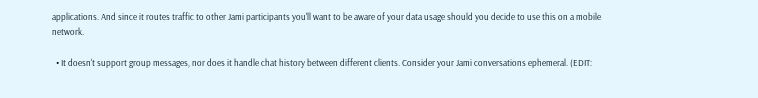applications. And since it routes traffic to other Jami participants you'll want to be aware of your data usage should you decide to use this on a mobile network.

  • It doesn't support group messages, nor does it handle chat history between different clients. Consider your Jami conversations ephemeral. (EDIT: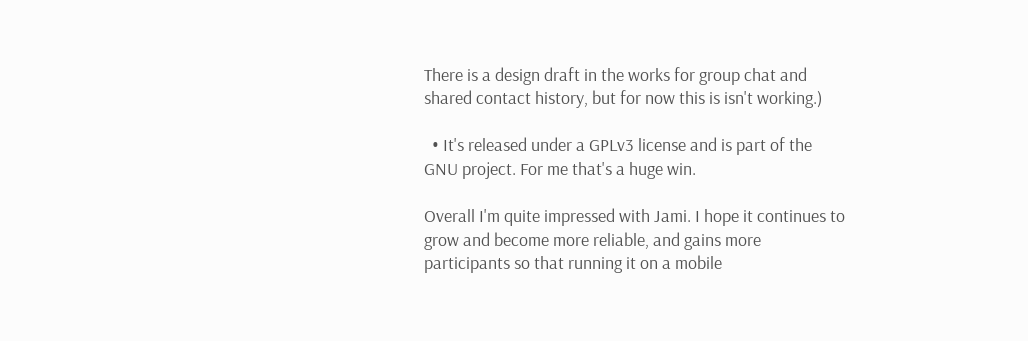There is a design draft in the works for group chat and shared contact history, but for now this is isn't working.)

  • It's released under a GPLv3 license and is part of the GNU project. For me that's a huge win.

Overall I'm quite impressed with Jami. I hope it continues to grow and become more reliable, and gains more participants so that running it on a mobile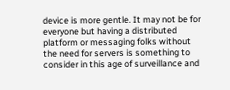device is more gentle. It may not be for everyone but having a distributed platform or messaging folks without the need for servers is something to consider in this age of surveillance and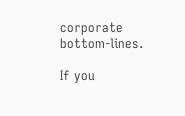corporate bottom-lines.

If you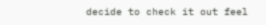decide to check it out feel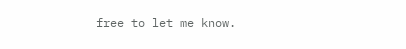free to let me know.